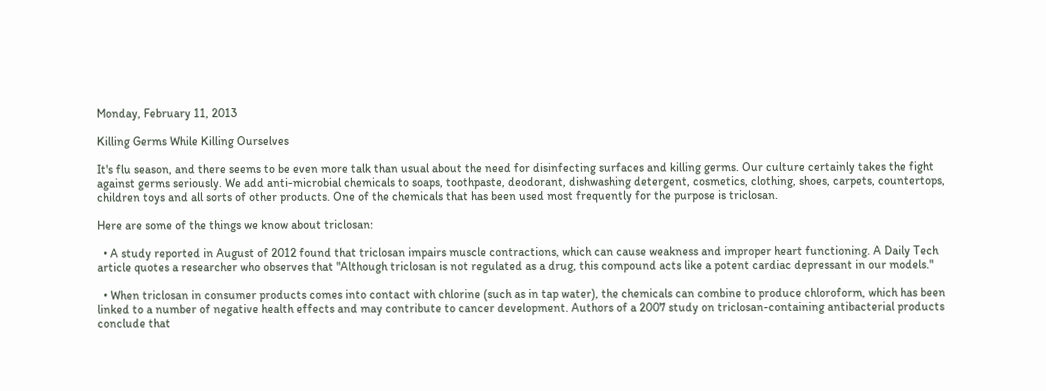Monday, February 11, 2013

Killing Germs While Killing Ourselves

It's flu season, and there seems to be even more talk than usual about the need for disinfecting surfaces and killing germs. Our culture certainly takes the fight against germs seriously. We add anti-microbial chemicals to soaps, toothpaste, deodorant, dishwashing detergent, cosmetics, clothing, shoes, carpets, countertops, children toys and all sorts of other products. One of the chemicals that has been used most frequently for the purpose is triclosan.

Here are some of the things we know about triclosan:

  • A study reported in August of 2012 found that triclosan impairs muscle contractions, which can cause weakness and improper heart functioning. A Daily Tech article quotes a researcher who observes that "Although triclosan is not regulated as a drug, this compound acts like a potent cardiac depressant in our models."

  • When triclosan in consumer products comes into contact with chlorine (such as in tap water), the chemicals can combine to produce chloroform, which has been linked to a number of negative health effects and may contribute to cancer development. Authors of a 2007 study on triclosan-containing antibacterial products conclude that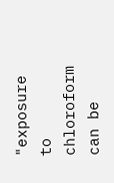"exposure to chloroform can be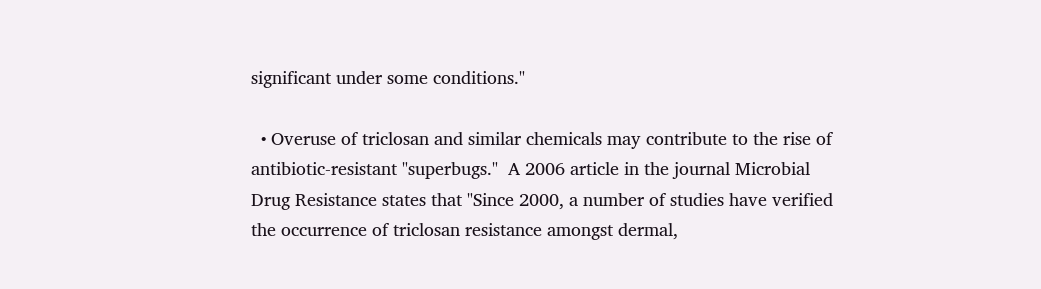significant under some conditions."

  • Overuse of triclosan and similar chemicals may contribute to the rise of antibiotic-resistant "superbugs."  A 2006 article in the journal Microbial Drug Resistance states that "Since 2000, a number of studies have verified the occurrence of triclosan resistance amongst dermal,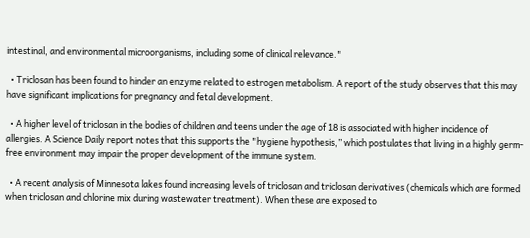intestinal, and environmental microorganisms, including some of clinical relevance."

  • Triclosan has been found to hinder an enzyme related to estrogen metabolism. A report of the study observes that this may have significant implications for pregnancy and fetal development.

  • A higher level of triclosan in the bodies of children and teens under the age of 18 is associated with higher incidence of allergies. A Science Daily report notes that this supports the "hygiene hypothesis,” which postulates that living in a highly germ-free environment may impair the proper development of the immune system.

  • A recent analysis of Minnesota lakes found increasing levels of triclosan and triclosan derivatives (chemicals which are formed when triclosan and chlorine mix during wastewater treatment). When these are exposed to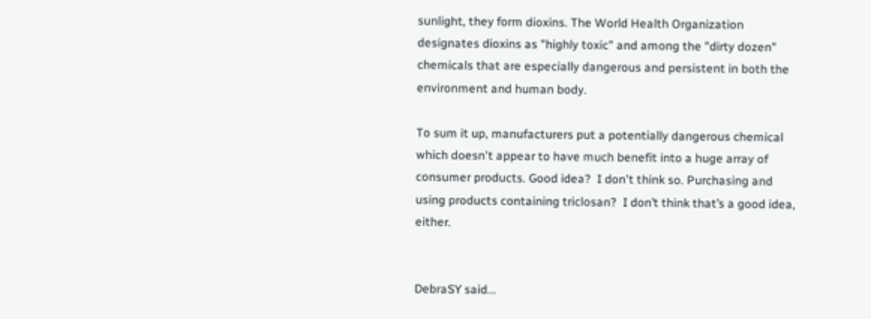sunlight, they form dioxins. The World Health Organization designates dioxins as "highly toxic" and among the "dirty dozen" chemicals that are especially dangerous and persistent in both the environment and human body.

To sum it up, manufacturers put a potentially dangerous chemical which doesn't appear to have much benefit into a huge array of consumer products. Good idea?  I don't think so. Purchasing and using products containing triclosan?  I don’t think that’s a good idea, either.


DebraSY said...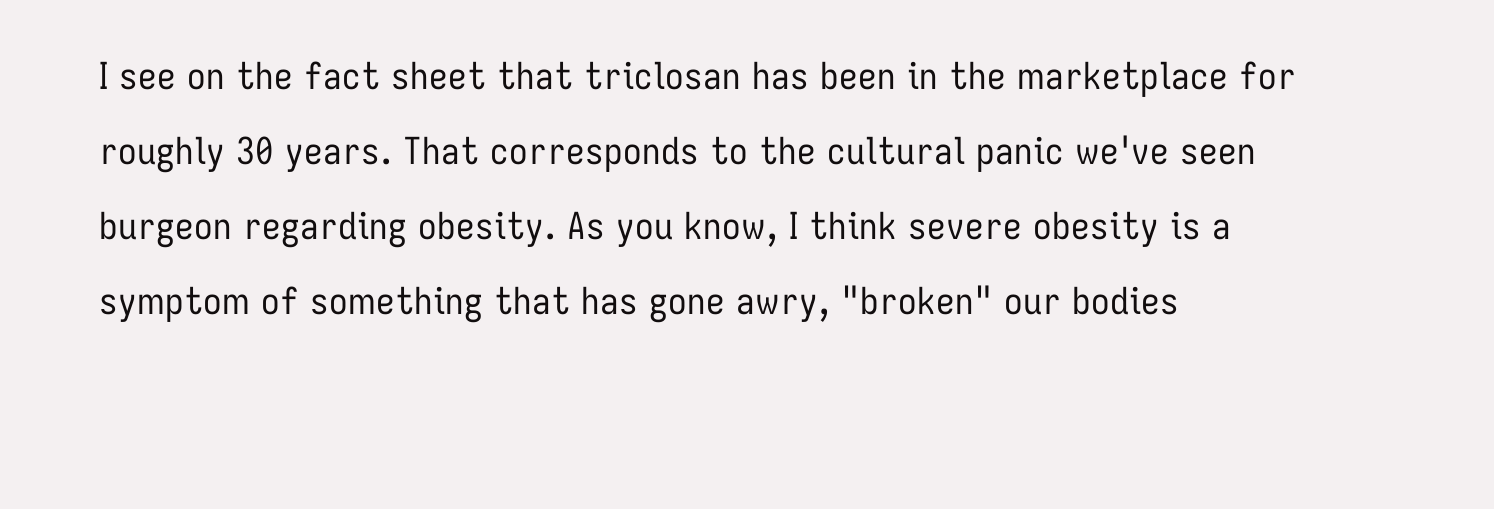I see on the fact sheet that triclosan has been in the marketplace for roughly 30 years. That corresponds to the cultural panic we've seen burgeon regarding obesity. As you know, I think severe obesity is a symptom of something that has gone awry, "broken" our bodies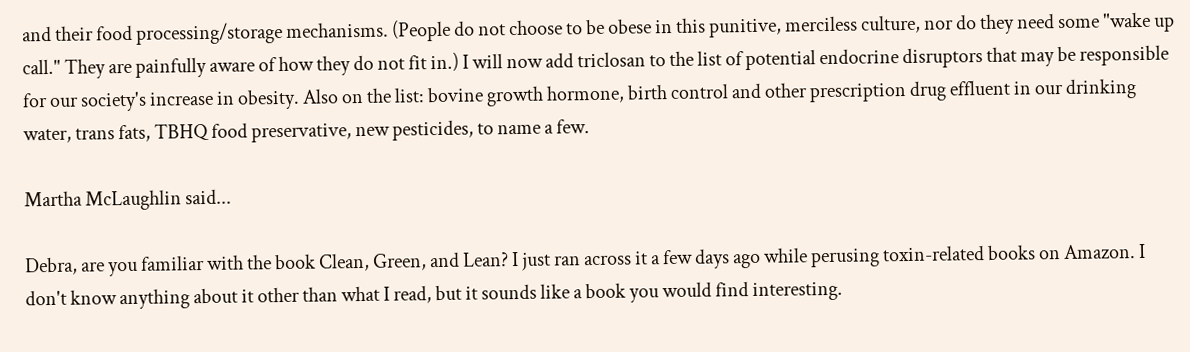and their food processing/storage mechanisms. (People do not choose to be obese in this punitive, merciless culture, nor do they need some "wake up call." They are painfully aware of how they do not fit in.) I will now add triclosan to the list of potential endocrine disruptors that may be responsible for our society's increase in obesity. Also on the list: bovine growth hormone, birth control and other prescription drug effluent in our drinking water, trans fats, TBHQ food preservative, new pesticides, to name a few.

Martha McLaughlin said...

Debra, are you familiar with the book Clean, Green, and Lean? I just ran across it a few days ago while perusing toxin-related books on Amazon. I don't know anything about it other than what I read, but it sounds like a book you would find interesting.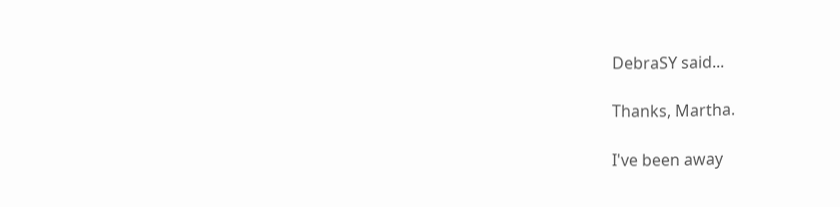DebraSY said...

Thanks, Martha.

I've been away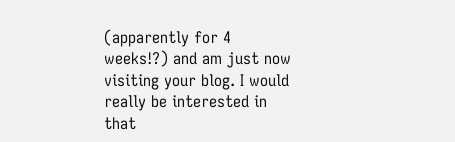(apparently for 4 weeks!?) and am just now visiting your blog. I would really be interested in that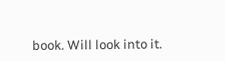book. Will look into it.